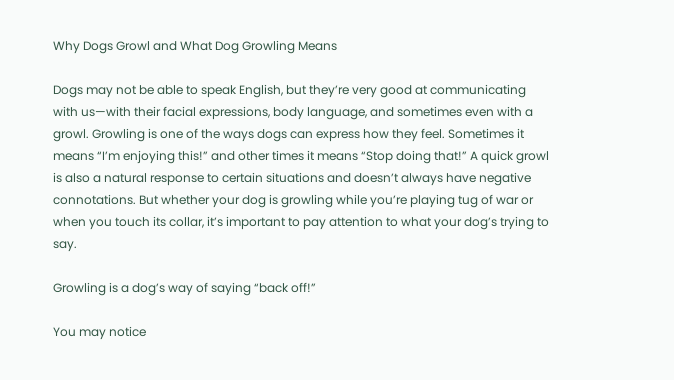Why Dogs Growl and What Dog Growling Means

Dogs may not be able to speak English, but they’re very good at communicating with us—with their facial expressions, body language, and sometimes even with a growl. Growling is one of the ways dogs can express how they feel. Sometimes it means “I’m enjoying this!” and other times it means “Stop doing that!” A quick growl is also a natural response to certain situations and doesn’t always have negative connotations. But whether your dog is growling while you’re playing tug of war or when you touch its collar, it’s important to pay attention to what your dog’s trying to say.

Growling is a dog’s way of saying “back off!”

You may notice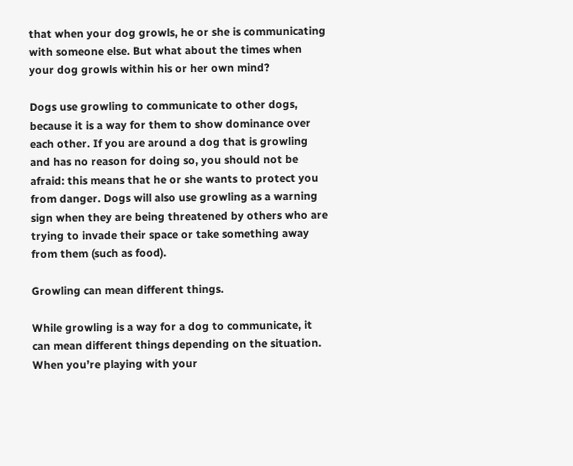that when your dog growls, he or she is communicating with someone else. But what about the times when your dog growls within his or her own mind?

Dogs use growling to communicate to other dogs, because it is a way for them to show dominance over each other. If you are around a dog that is growling and has no reason for doing so, you should not be afraid: this means that he or she wants to protect you from danger. Dogs will also use growling as a warning sign when they are being threatened by others who are trying to invade their space or take something away from them (such as food).

Growling can mean different things.

While growling is a way for a dog to communicate, it can mean different things depending on the situation. When you’re playing with your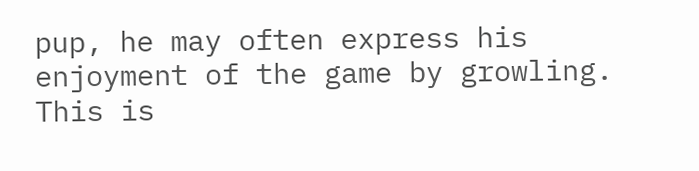pup, he may often express his enjoyment of the game by growling. This is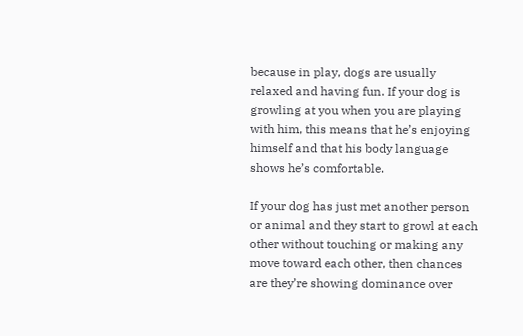because in play, dogs are usually relaxed and having fun. If your dog is growling at you when you are playing with him, this means that he’s enjoying himself and that his body language shows he’s comfortable.

If your dog has just met another person or animal and they start to growl at each other without touching or making any move toward each other, then chances are they’re showing dominance over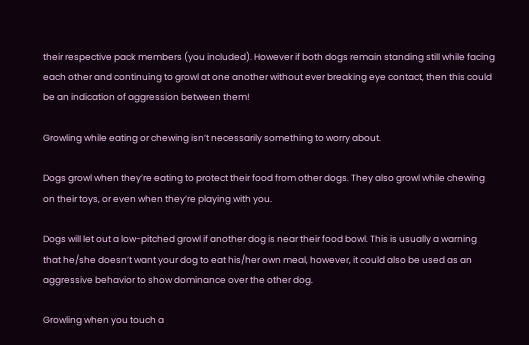their respective pack members (you included). However if both dogs remain standing still while facing each other and continuing to growl at one another without ever breaking eye contact, then this could be an indication of aggression between them!

Growling while eating or chewing isn’t necessarily something to worry about.

Dogs growl when they’re eating to protect their food from other dogs. They also growl while chewing on their toys, or even when they’re playing with you.

Dogs will let out a low-pitched growl if another dog is near their food bowl. This is usually a warning that he/she doesn’t want your dog to eat his/her own meal, however, it could also be used as an aggressive behavior to show dominance over the other dog.

Growling when you touch a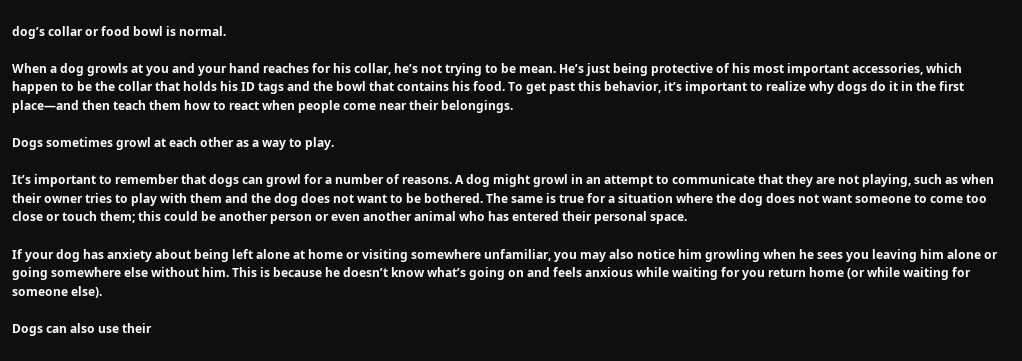dog’s collar or food bowl is normal.

When a dog growls at you and your hand reaches for his collar, he’s not trying to be mean. He’s just being protective of his most important accessories, which happen to be the collar that holds his ID tags and the bowl that contains his food. To get past this behavior, it’s important to realize why dogs do it in the first place—and then teach them how to react when people come near their belongings.

Dogs sometimes growl at each other as a way to play.

It’s important to remember that dogs can growl for a number of reasons. A dog might growl in an attempt to communicate that they are not playing, such as when their owner tries to play with them and the dog does not want to be bothered. The same is true for a situation where the dog does not want someone to come too close or touch them; this could be another person or even another animal who has entered their personal space.

If your dog has anxiety about being left alone at home or visiting somewhere unfamiliar, you may also notice him growling when he sees you leaving him alone or going somewhere else without him. This is because he doesn’t know what’s going on and feels anxious while waiting for you return home (or while waiting for someone else).

Dogs can also use their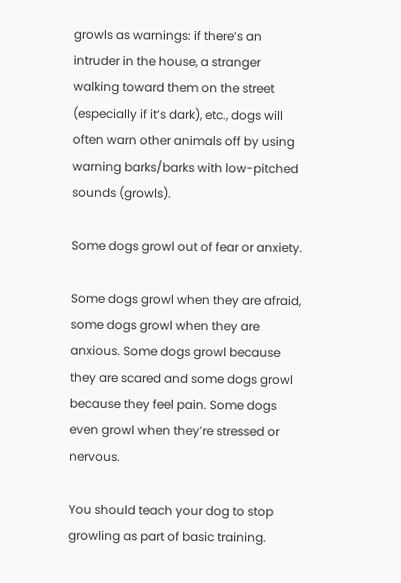growls as warnings: if there’s an intruder in the house, a stranger walking toward them on the street (especially if it’s dark), etc., dogs will often warn other animals off by using warning barks/barks with low-pitched sounds (growls).

Some dogs growl out of fear or anxiety.

Some dogs growl when they are afraid, some dogs growl when they are anxious. Some dogs growl because they are scared and some dogs growl because they feel pain. Some dogs even growl when they’re stressed or nervous.

You should teach your dog to stop growling as part of basic training.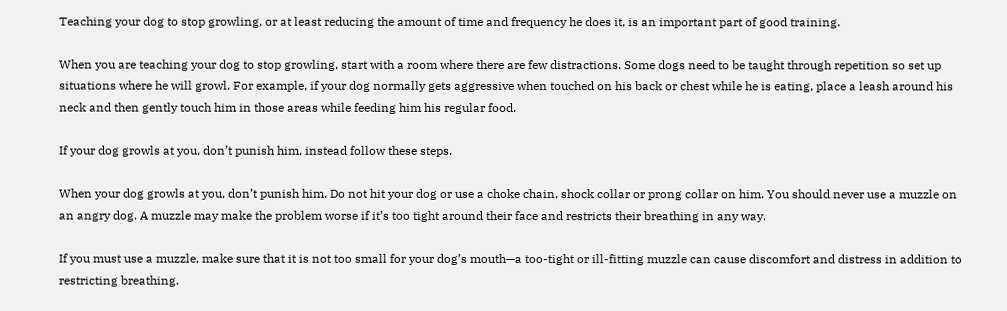Teaching your dog to stop growling, or at least reducing the amount of time and frequency he does it, is an important part of good training.

When you are teaching your dog to stop growling, start with a room where there are few distractions. Some dogs need to be taught through repetition so set up situations where he will growl. For example, if your dog normally gets aggressive when touched on his back or chest while he is eating, place a leash around his neck and then gently touch him in those areas while feeding him his regular food.

If your dog growls at you, don’t punish him, instead follow these steps.

When your dog growls at you, don’t punish him. Do not hit your dog or use a choke chain, shock collar or prong collar on him. You should never use a muzzle on an angry dog. A muzzle may make the problem worse if it’s too tight around their face and restricts their breathing in any way.

If you must use a muzzle, make sure that it is not too small for your dog’s mouth—a too-tight or ill-fitting muzzle can cause discomfort and distress in addition to restricting breathing.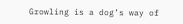Growling is a dog’s way of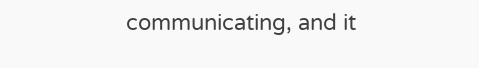communicating, and it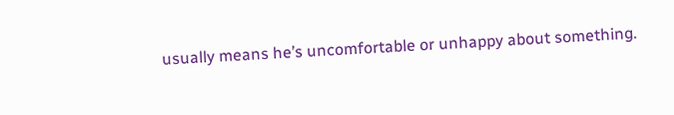usually means he’s uncomfortable or unhappy about something.